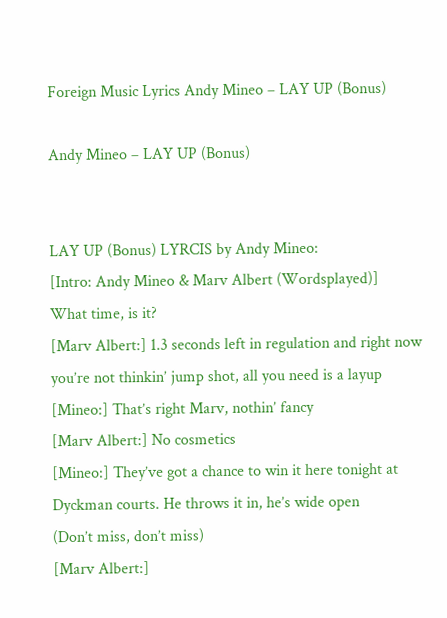Foreign Music Lyrics Andy Mineo – LAY UP (Bonus)

Andy Mineo – LAY UP (Bonus)


LAY UP (Bonus) LYRCIS by Andy Mineo:
[Intro: Andy Mineo & Marv Albert (Wordsplayed)]
What time, is it?
[Marv Albert:] 1.3 seconds left in regulation and right now you’re not thinkin’ jump shot, all you need is a layup
[Mineo:] That’s right Marv, nothin’ fancy
[Marv Albert:] No cosmetics
[Mineo:] They’ve got a chance to win it here tonight at Dyckman courts. He throws it in, he’s wide open
(Don’t miss, don’t miss)
[Marv Albert:]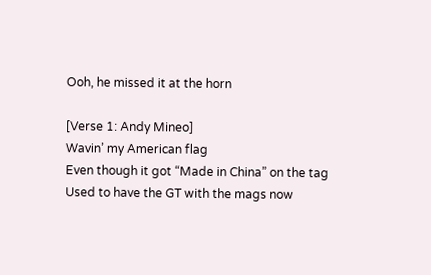Ooh, he missed it at the horn

[Verse 1: Andy Mineo]
Wavin’ my American flag
Even though it got “Made in China” on the tag
Used to have the GT with the mags now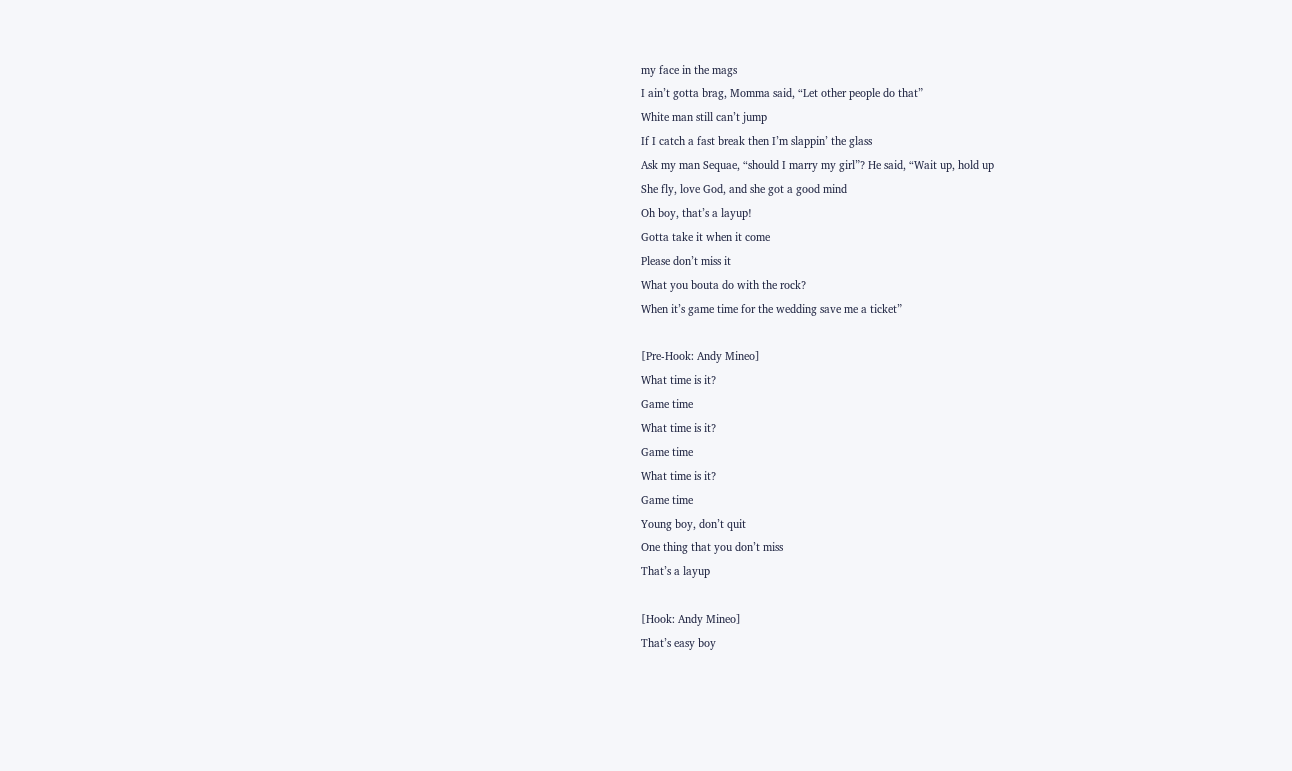my face in the mags
I ain’t gotta brag, Momma said, “Let other people do that”
White man still can’t jump
If I catch a fast break then I’m slappin’ the glass
Ask my man Sequae, “should I marry my girl”? He said, “Wait up, hold up
She fly, love God, and she got a good mind
Oh boy, that’s a layup!
Gotta take it when it come
Please don’t miss it
What you bouta do with the rock?
When it’s game time for the wedding save me a ticket”

[Pre-Hook: Andy Mineo]
What time is it?
Game time
What time is it?
Game time
What time is it?
Game time
Young boy, don’t quit
One thing that you don’t miss
That’s a layup

[Hook: Andy Mineo]
That’s easy boy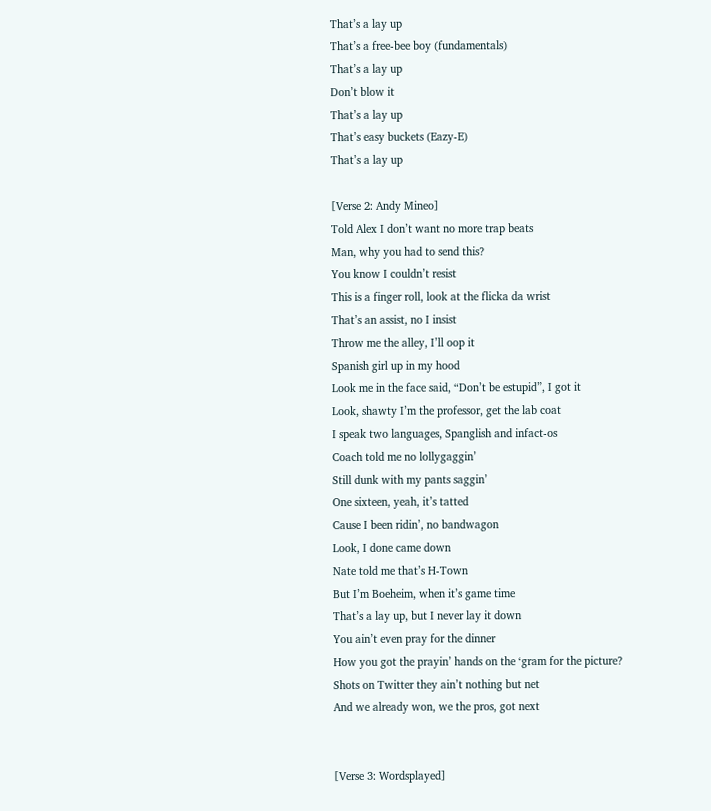That’s a lay up
That’s a free-bee boy (fundamentals)
That’s a lay up
Don’t blow it
That’s a lay up
That’s easy buckets (Eazy-E)
That’s a lay up

[Verse 2: Andy Mineo]
Told Alex I don’t want no more trap beats
Man, why you had to send this?
You know I couldn’t resist
This is a finger roll, look at the flicka da wrist
That’s an assist, no I insist
Throw me the alley, I’ll oop it
Spanish girl up in my hood
Look me in the face said, “Don’t be estupid”, I got it
Look, shawty I’m the professor, get the lab coat
I speak two languages, Spanglish and infact-os
Coach told me no lollygaggin’
Still dunk with my pants saggin’
One sixteen, yeah, it’s tatted
Cause I been ridin’, no bandwagon
Look, I done came down
Nate told me that’s H-Town
But I’m Boeheim, when it’s game time
That’s a lay up, but I never lay it down
You ain’t even pray for the dinner
How you got the prayin’ hands on the ‘gram for the picture?
Shots on Twitter they ain’t nothing but net
And we already won, we the pros, got next


[Verse 3: Wordsplayed]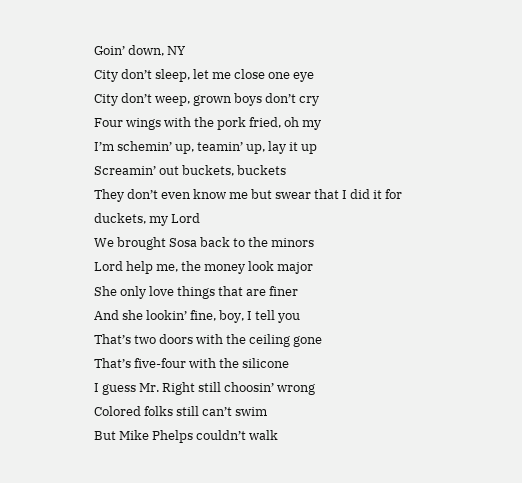Goin’ down, NY
City don’t sleep, let me close one eye
City don’t weep, grown boys don’t cry
Four wings with the pork fried, oh my
I’m schemin’ up, teamin’ up, lay it up
Screamin’ out buckets, buckets
They don’t even know me but swear that I did it for duckets, my Lord
We brought Sosa back to the minors
Lord help me, the money look major
She only love things that are finer
And she lookin’ fine, boy, I tell you
That’s two doors with the ceiling gone
That’s five-four with the silicone
I guess Mr. Right still choosin’ wrong
Colored folks still can’t swim
But Mike Phelps couldn’t walk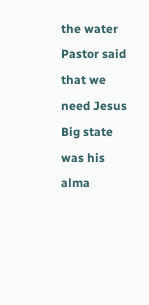the water
Pastor said that we need Jesus
Big state was his alma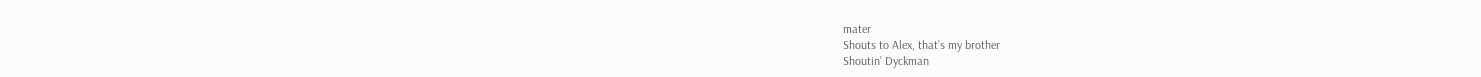mater
Shouts to Alex, that’s my brother
Shoutin’ Dyckman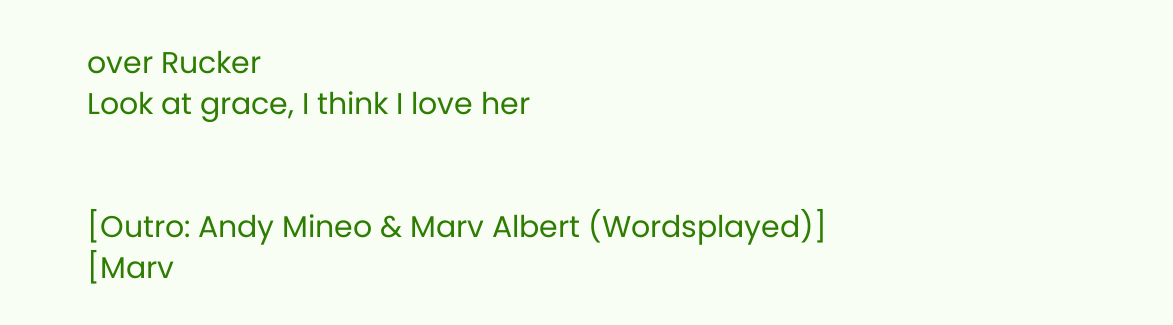over Rucker
Look at grace, I think I love her


[Outro: Andy Mineo & Marv Albert (Wordsplayed)]
[Marv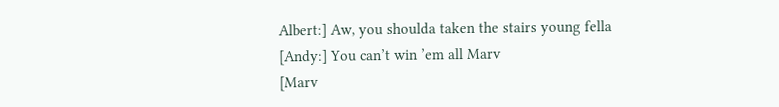Albert:] Aw, you shoulda taken the stairs young fella
[Andy:] You can’t win ’em all Marv
[Marv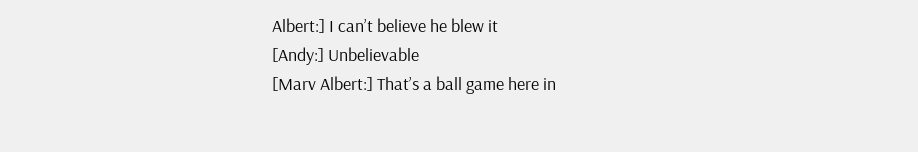Albert:] I can’t believe he blew it
[Andy:] Unbelievable
[Marv Albert:] That’s a ball game here in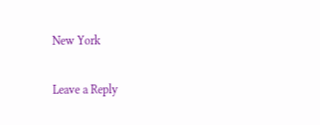New York

Leave a Reply